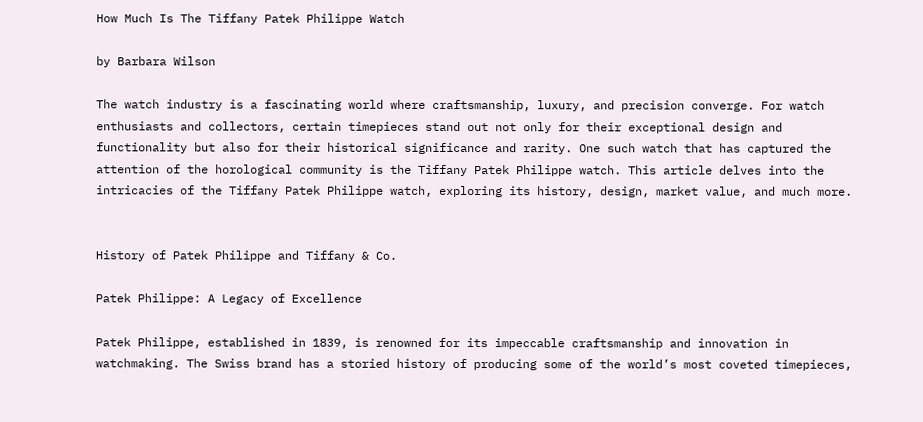How Much Is The Tiffany Patek Philippe Watch

by Barbara Wilson

The watch industry is a fascinating world where craftsmanship, luxury, and precision converge. For watch enthusiasts and collectors, certain timepieces stand out not only for their exceptional design and functionality but also for their historical significance and rarity. One such watch that has captured the attention of the horological community is the Tiffany Patek Philippe watch. This article delves into the intricacies of the Tiffany Patek Philippe watch, exploring its history, design, market value, and much more.


History of Patek Philippe and Tiffany & Co.

Patek Philippe: A Legacy of Excellence

Patek Philippe, established in 1839, is renowned for its impeccable craftsmanship and innovation in watchmaking. The Swiss brand has a storied history of producing some of the world’s most coveted timepieces,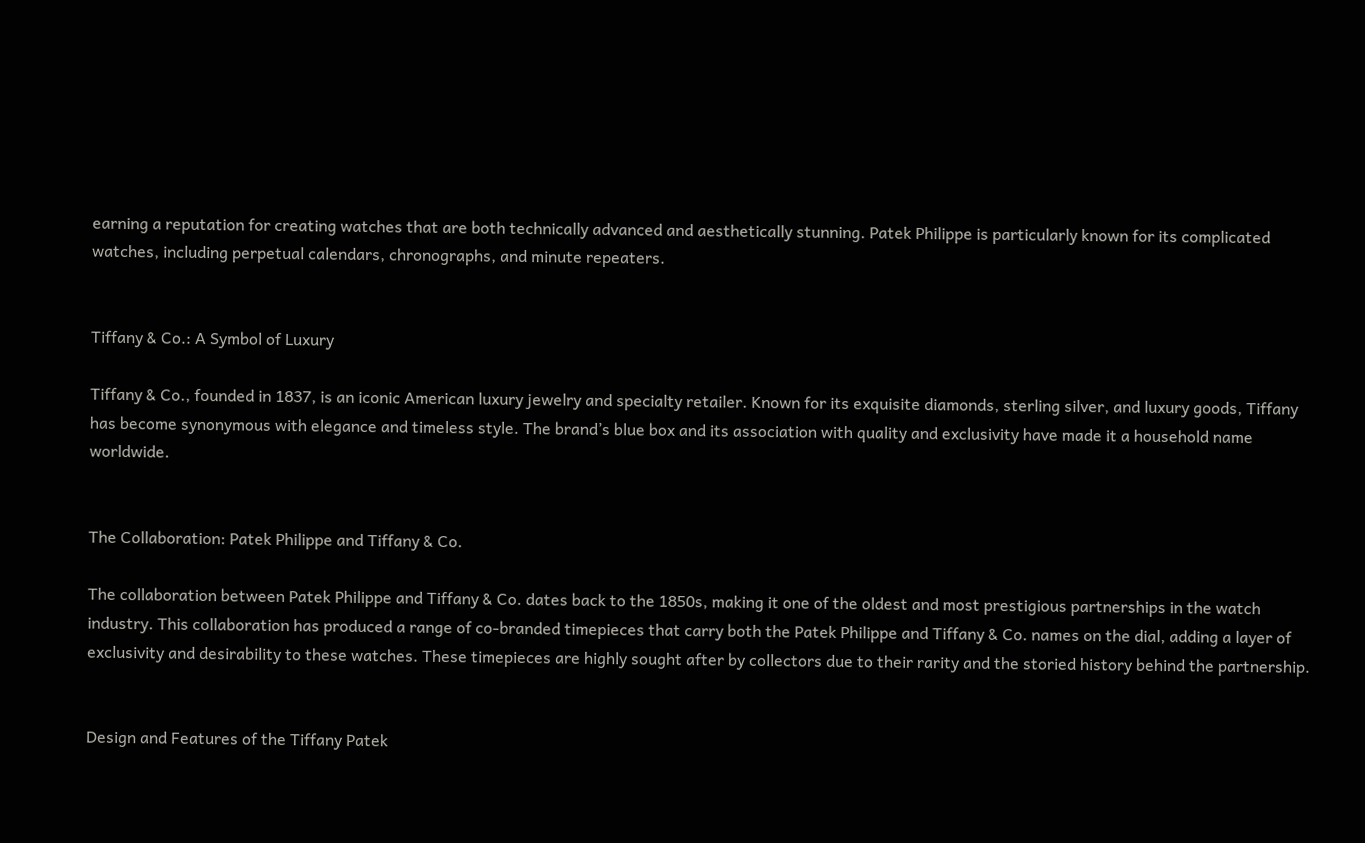earning a reputation for creating watches that are both technically advanced and aesthetically stunning. Patek Philippe is particularly known for its complicated watches, including perpetual calendars, chronographs, and minute repeaters.


Tiffany & Co.: A Symbol of Luxury

Tiffany & Co., founded in 1837, is an iconic American luxury jewelry and specialty retailer. Known for its exquisite diamonds, sterling silver, and luxury goods, Tiffany has become synonymous with elegance and timeless style. The brand’s blue box and its association with quality and exclusivity have made it a household name worldwide.


The Collaboration: Patek Philippe and Tiffany & Co.

The collaboration between Patek Philippe and Tiffany & Co. dates back to the 1850s, making it one of the oldest and most prestigious partnerships in the watch industry. This collaboration has produced a range of co-branded timepieces that carry both the Patek Philippe and Tiffany & Co. names on the dial, adding a layer of exclusivity and desirability to these watches. These timepieces are highly sought after by collectors due to their rarity and the storied history behind the partnership.


Design and Features of the Tiffany Patek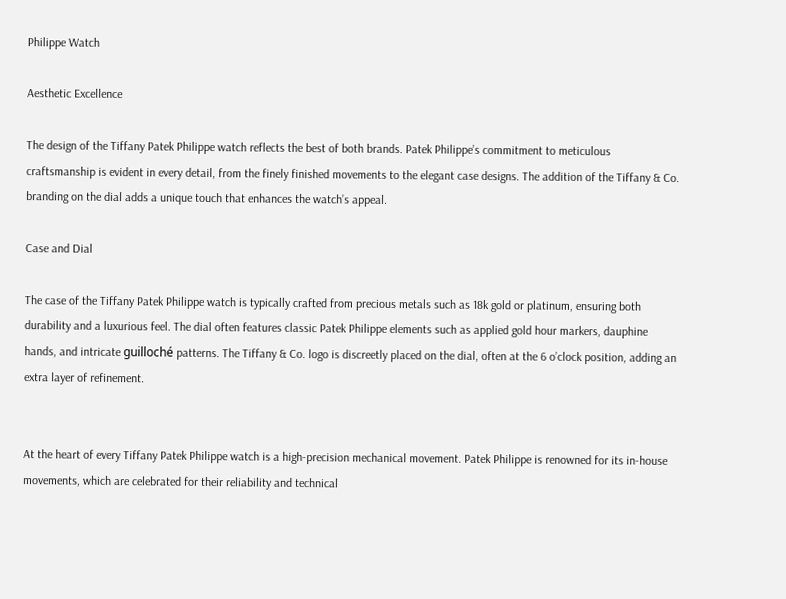Philippe Watch

Aesthetic Excellence

The design of the Tiffany Patek Philippe watch reflects the best of both brands. Patek Philippe’s commitment to meticulous craftsmanship is evident in every detail, from the finely finished movements to the elegant case designs. The addition of the Tiffany & Co. branding on the dial adds a unique touch that enhances the watch’s appeal.

Case and Dial

The case of the Tiffany Patek Philippe watch is typically crafted from precious metals such as 18k gold or platinum, ensuring both durability and a luxurious feel. The dial often features classic Patek Philippe elements such as applied gold hour markers, dauphine hands, and intricate guilloché patterns. The Tiffany & Co. logo is discreetly placed on the dial, often at the 6 o’clock position, adding an extra layer of refinement.


At the heart of every Tiffany Patek Philippe watch is a high-precision mechanical movement. Patek Philippe is renowned for its in-house movements, which are celebrated for their reliability and technical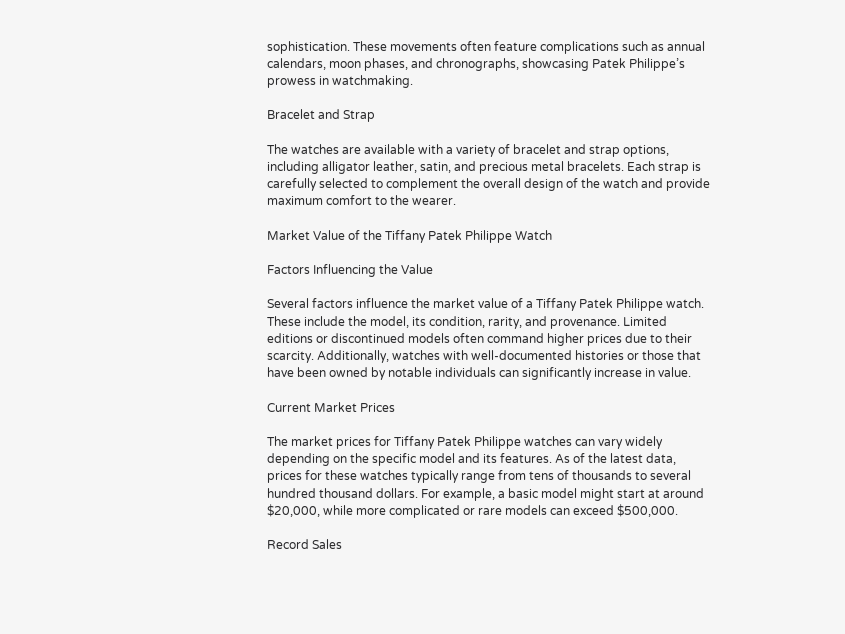sophistication. These movements often feature complications such as annual calendars, moon phases, and chronographs, showcasing Patek Philippe’s prowess in watchmaking.

Bracelet and Strap

The watches are available with a variety of bracelet and strap options, including alligator leather, satin, and precious metal bracelets. Each strap is carefully selected to complement the overall design of the watch and provide maximum comfort to the wearer.

Market Value of the Tiffany Patek Philippe Watch

Factors Influencing the Value

Several factors influence the market value of a Tiffany Patek Philippe watch. These include the model, its condition, rarity, and provenance. Limited editions or discontinued models often command higher prices due to their scarcity. Additionally, watches with well-documented histories or those that have been owned by notable individuals can significantly increase in value.

Current Market Prices

The market prices for Tiffany Patek Philippe watches can vary widely depending on the specific model and its features. As of the latest data, prices for these watches typically range from tens of thousands to several hundred thousand dollars. For example, a basic model might start at around $20,000, while more complicated or rare models can exceed $500,000.

Record Sales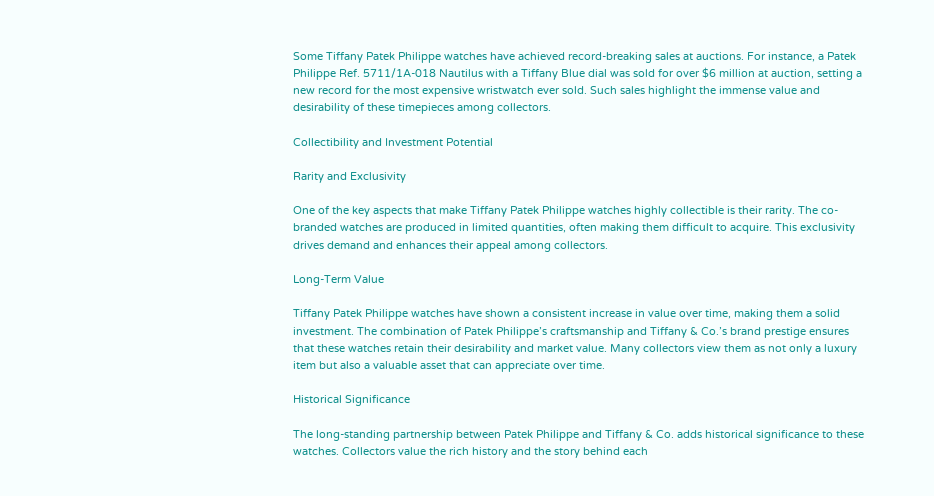Some Tiffany Patek Philippe watches have achieved record-breaking sales at auctions. For instance, a Patek Philippe Ref. 5711/1A-018 Nautilus with a Tiffany Blue dial was sold for over $6 million at auction, setting a new record for the most expensive wristwatch ever sold. Such sales highlight the immense value and desirability of these timepieces among collectors.

Collectibility and Investment Potential

Rarity and Exclusivity

One of the key aspects that make Tiffany Patek Philippe watches highly collectible is their rarity. The co-branded watches are produced in limited quantities, often making them difficult to acquire. This exclusivity drives demand and enhances their appeal among collectors.

Long-Term Value

Tiffany Patek Philippe watches have shown a consistent increase in value over time, making them a solid investment. The combination of Patek Philippe’s craftsmanship and Tiffany & Co.’s brand prestige ensures that these watches retain their desirability and market value. Many collectors view them as not only a luxury item but also a valuable asset that can appreciate over time.

Historical Significance

The long-standing partnership between Patek Philippe and Tiffany & Co. adds historical significance to these watches. Collectors value the rich history and the story behind each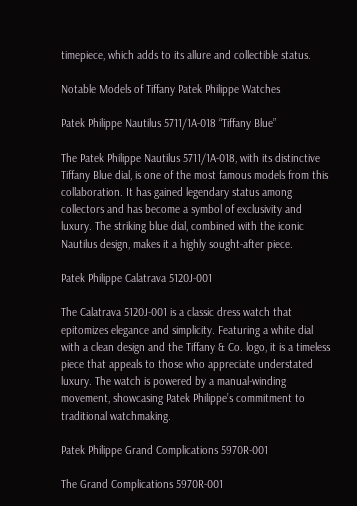timepiece, which adds to its allure and collectible status.

Notable Models of Tiffany Patek Philippe Watches

Patek Philippe Nautilus 5711/1A-018 “Tiffany Blue”

The Patek Philippe Nautilus 5711/1A-018, with its distinctive Tiffany Blue dial, is one of the most famous models from this collaboration. It has gained legendary status among collectors and has become a symbol of exclusivity and luxury. The striking blue dial, combined with the iconic Nautilus design, makes it a highly sought-after piece.

Patek Philippe Calatrava 5120J-001

The Calatrava 5120J-001 is a classic dress watch that epitomizes elegance and simplicity. Featuring a white dial with a clean design and the Tiffany & Co. logo, it is a timeless piece that appeals to those who appreciate understated luxury. The watch is powered by a manual-winding movement, showcasing Patek Philippe’s commitment to traditional watchmaking.

Patek Philippe Grand Complications 5970R-001

The Grand Complications 5970R-001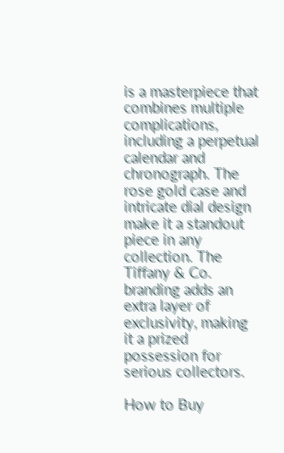is a masterpiece that combines multiple complications, including a perpetual calendar and chronograph. The rose gold case and intricate dial design make it a standout piece in any collection. The Tiffany & Co. branding adds an extra layer of exclusivity, making it a prized possession for serious collectors.

How to Buy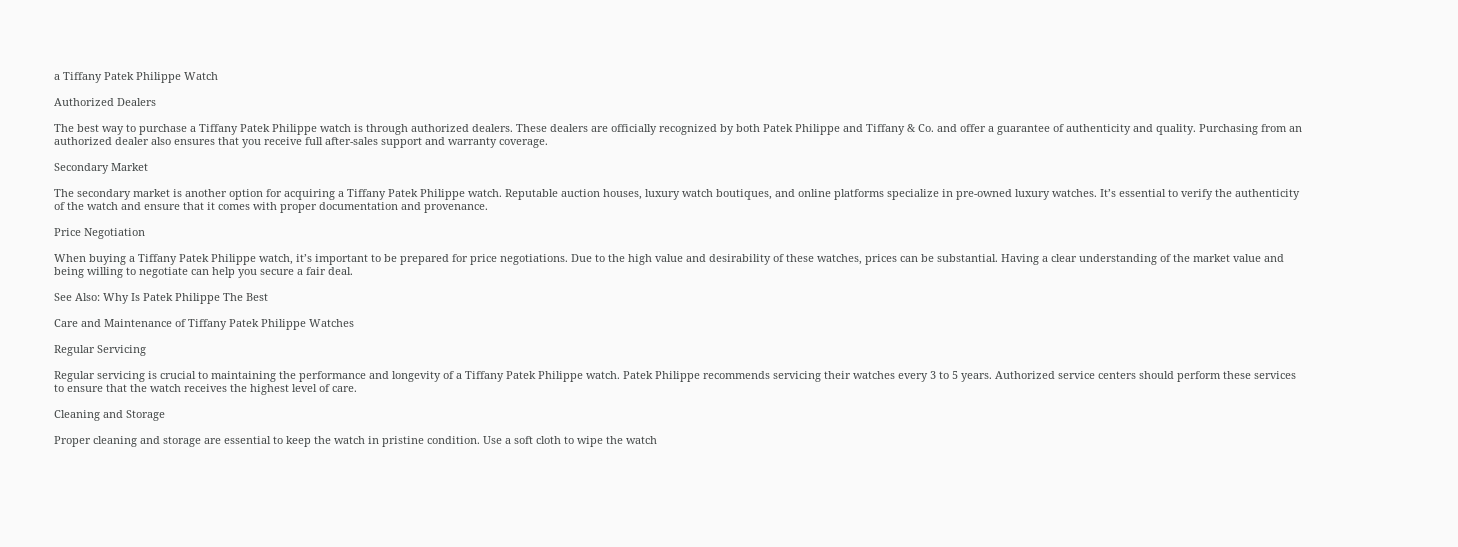a Tiffany Patek Philippe Watch

Authorized Dealers

The best way to purchase a Tiffany Patek Philippe watch is through authorized dealers. These dealers are officially recognized by both Patek Philippe and Tiffany & Co. and offer a guarantee of authenticity and quality. Purchasing from an authorized dealer also ensures that you receive full after-sales support and warranty coverage.

Secondary Market

The secondary market is another option for acquiring a Tiffany Patek Philippe watch. Reputable auction houses, luxury watch boutiques, and online platforms specialize in pre-owned luxury watches. It’s essential to verify the authenticity of the watch and ensure that it comes with proper documentation and provenance.

Price Negotiation

When buying a Tiffany Patek Philippe watch, it’s important to be prepared for price negotiations. Due to the high value and desirability of these watches, prices can be substantial. Having a clear understanding of the market value and being willing to negotiate can help you secure a fair deal.

See Also: Why Is Patek Philippe The Best

Care and Maintenance of Tiffany Patek Philippe Watches

Regular Servicing

Regular servicing is crucial to maintaining the performance and longevity of a Tiffany Patek Philippe watch. Patek Philippe recommends servicing their watches every 3 to 5 years. Authorized service centers should perform these services to ensure that the watch receives the highest level of care.

Cleaning and Storage

Proper cleaning and storage are essential to keep the watch in pristine condition. Use a soft cloth to wipe the watch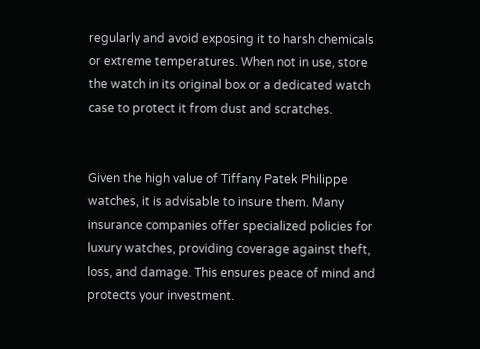regularly and avoid exposing it to harsh chemicals or extreme temperatures. When not in use, store the watch in its original box or a dedicated watch case to protect it from dust and scratches.


Given the high value of Tiffany Patek Philippe watches, it is advisable to insure them. Many insurance companies offer specialized policies for luxury watches, providing coverage against theft, loss, and damage. This ensures peace of mind and protects your investment.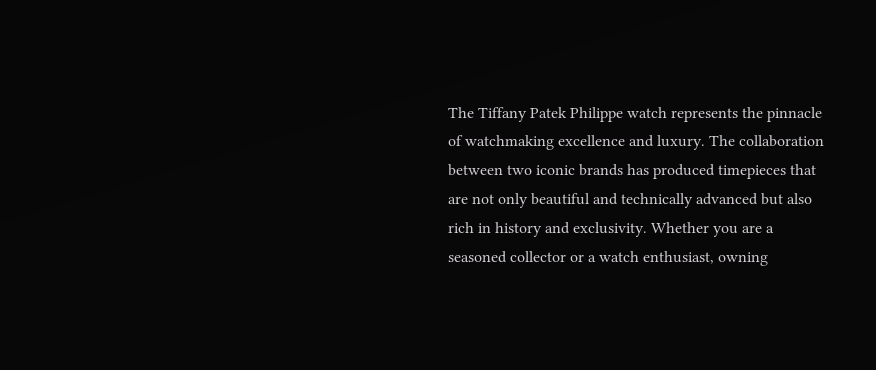The Tiffany Patek Philippe watch represents the pinnacle of watchmaking excellence and luxury. The collaboration between two iconic brands has produced timepieces that are not only beautiful and technically advanced but also rich in history and exclusivity. Whether you are a seasoned collector or a watch enthusiast, owning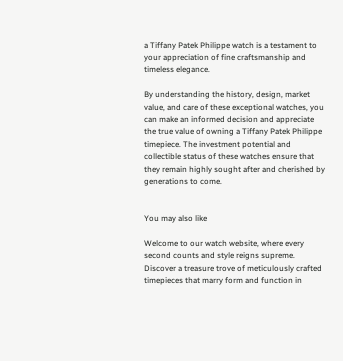a Tiffany Patek Philippe watch is a testament to your appreciation of fine craftsmanship and timeless elegance.

By understanding the history, design, market value, and care of these exceptional watches, you can make an informed decision and appreciate the true value of owning a Tiffany Patek Philippe timepiece. The investment potential and collectible status of these watches ensure that they remain highly sought after and cherished by generations to come.


You may also like

Welcome to our watch website, where every second counts and style reigns supreme. Discover a treasure trove of meticulously crafted timepieces that marry form and function in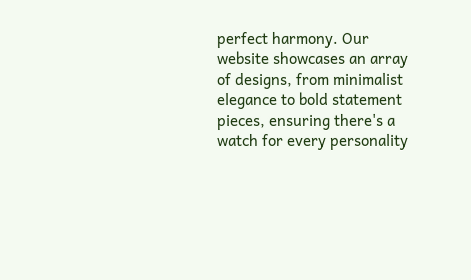perfect harmony. Our website showcases an array of designs, from minimalist elegance to bold statement pieces, ensuring there's a watch for every personality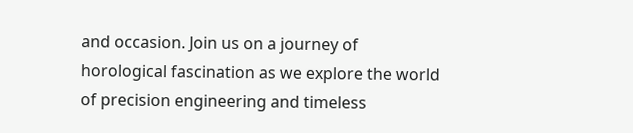and occasion. Join us on a journey of horological fascination as we explore the world of precision engineering and timeless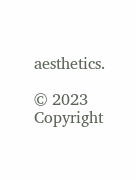aesthetics.

© 2023 Copyright